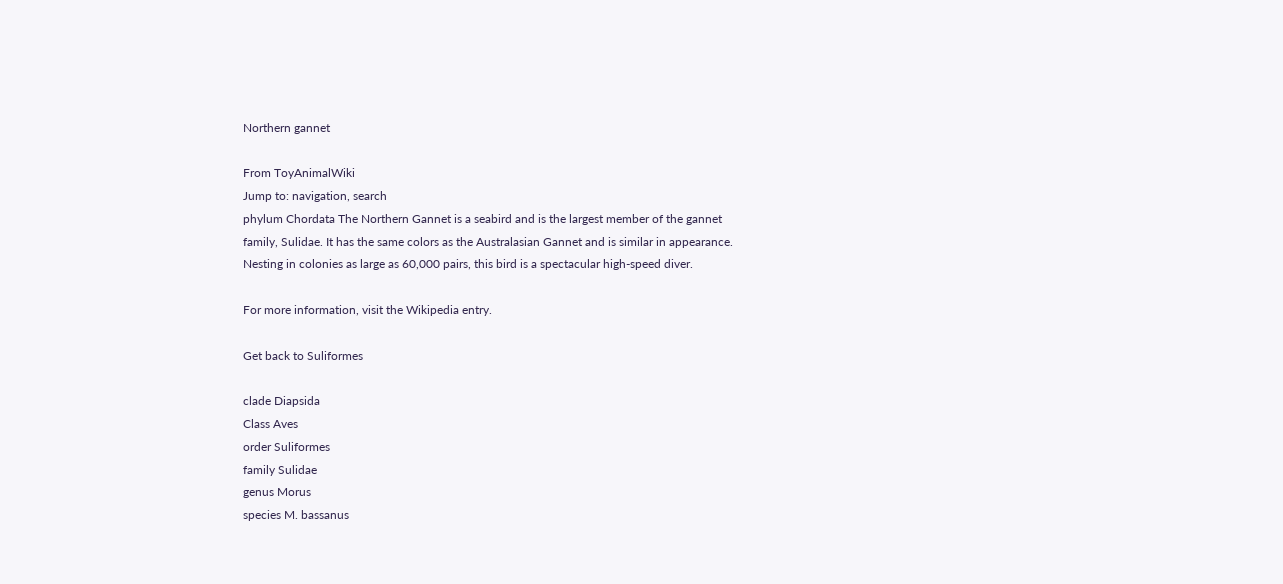Northern gannet

From ToyAnimalWiki
Jump to: navigation, search
phylum Chordata The Northern Gannet is a seabird and is the largest member of the gannet family, Sulidae. It has the same colors as the Australasian Gannet and is similar in appearance. Nesting in colonies as large as 60,000 pairs, this bird is a spectacular high-speed diver.

For more information, visit the Wikipedia entry.

Get back to Suliformes

clade Diapsida
Class Aves
order Suliformes
family Sulidae
genus Morus
species M. bassanus